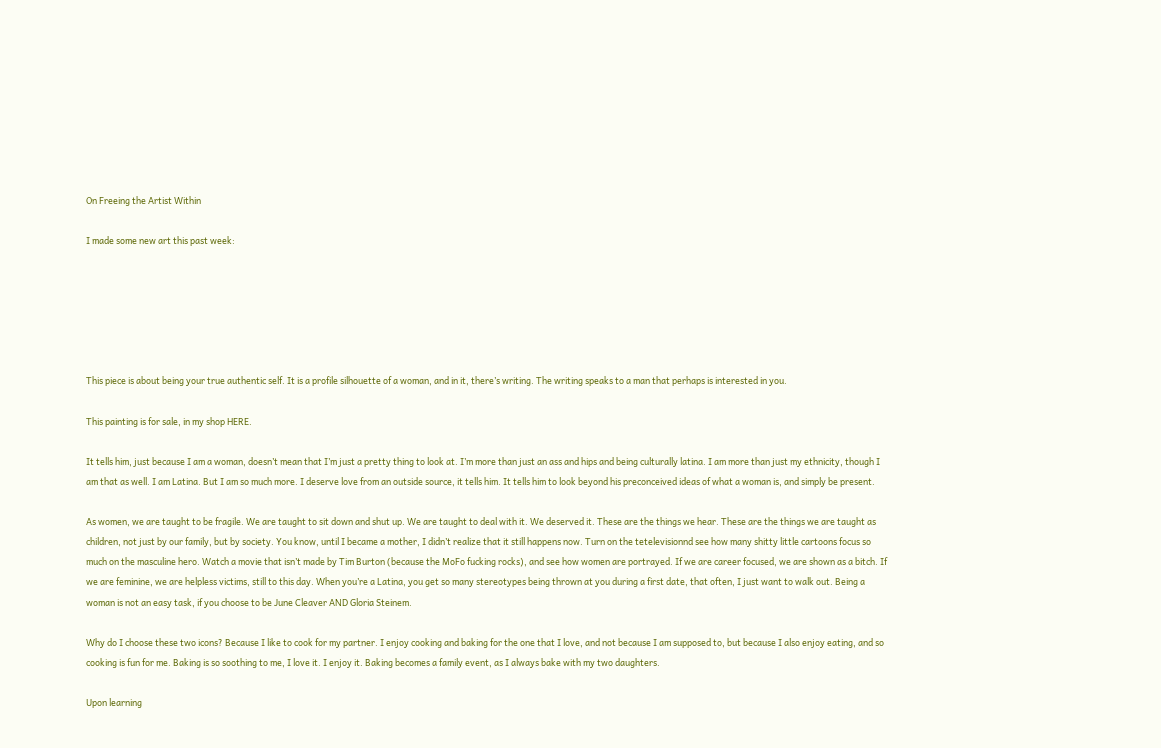On Freeing the Artist Within

I made some new art this past week:






This piece is about being your true authentic self. It is a profile silhouette of a woman, and in it, there’s writing. The writing speaks to a man that perhaps is interested in you.

This painting is for sale, in my shop HERE.

It tells him, just because I am a woman, doesn’t mean that I’m just a pretty thing to look at. I’m more than just an ass and hips and being culturally latina. I am more than just my ethnicity, though I am that as well. I am Latina. But I am so much more. I deserve love from an outside source, it tells him. It tells him to look beyond his preconceived ideas of what a woman is, and simply be present.

As women, we are taught to be fragile. We are taught to sit down and shut up. We are taught to deal with it. We deserved it. These are the things we hear. These are the things we are taught as children, not just by our family, but by society. You know, until I became a mother, I didn’t realize that it still happens now. Turn on the tetelevisionnd see how many shitty little cartoons focus so much on the masculine hero. Watch a movie that isn’t made by Tim Burton (because the MoFo fucking rocks), and see how women are portrayed. If we are career focused, we are shown as a bitch. If we are feminine, we are helpless victims, still to this day. When you’re a Latina, you get so many stereotypes being thrown at you during a first date, that often, I just want to walk out. Being a woman is not an easy task, if you choose to be June Cleaver AND Gloria Steinem.

Why do I choose these two icons? Because I like to cook for my partner. I enjoy cooking and baking for the one that I love, and not because I am supposed to, but because I also enjoy eating, and so cooking is fun for me. Baking is so soothing to me, I love it. I enjoy it. Baking becomes a family event, as I always bake with my two daughters.

Upon learning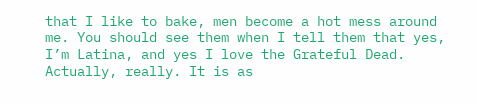that I like to bake, men become a hot mess around me. You should see them when I tell them that yes, I’m Latina, and yes I love the Grateful Dead. Actually, really. It is as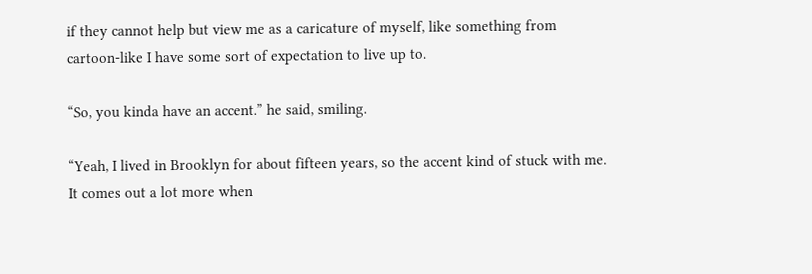if they cannot help but view me as a caricature of myself, like something from cartoon-like I have some sort of expectation to live up to.

“So, you kinda have an accent.” he said, smiling.

“Yeah, I lived in Brooklyn for about fifteen years, so the accent kind of stuck with me. It comes out a lot more when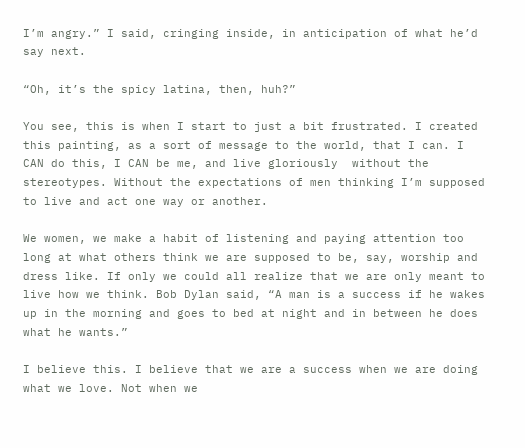I’m angry.” I said, cringing inside, in anticipation of what he’d say next.

“Oh, it’s the spicy latina, then, huh?”

You see, this is when I start to just a bit frustrated. I created this painting, as a sort of message to the world, that I can. I CAN do this, I CAN be me, and live gloriously  without the stereotypes. Without the expectations of men thinking I’m supposed to live and act one way or another.

We women, we make a habit of listening and paying attention too long at what others think we are supposed to be, say, worship and dress like. If only we could all realize that we are only meant to live how we think. Bob Dylan said, “A man is a success if he wakes up in the morning and goes to bed at night and in between he does what he wants.”

I believe this. I believe that we are a success when we are doing what we love. Not when we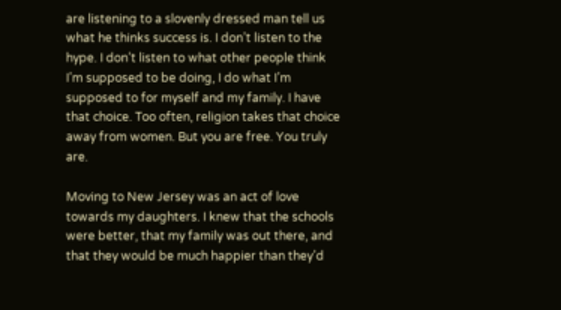are listening to a slovenly dressed man tell us what he thinks success is. I don’t listen to the hype. I don’t listen to what other people think I’m supposed to be doing, I do what I’m supposed to for myself and my family. I have that choice. Too often, religion takes that choice away from women. But you are free. You truly are.

Moving to New Jersey was an act of love towards my daughters. I knew that the schools were better, that my family was out there, and that they would be much happier than they’d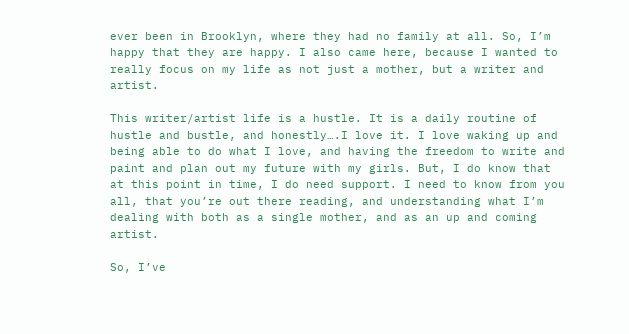ever been in Brooklyn, where they had no family at all. So, I’m happy that they are happy. I also came here, because I wanted to really focus on my life as not just a mother, but a writer and artist.

This writer/artist life is a hustle. It is a daily routine of hustle and bustle, and honestly….I love it. I love waking up and being able to do what I love, and having the freedom to write and paint and plan out my future with my girls. But, I do know that at this point in time, I do need support. I need to know from you all, that you’re out there reading, and understanding what I’m dealing with both as a single mother, and as an up and coming artist.

So, I’ve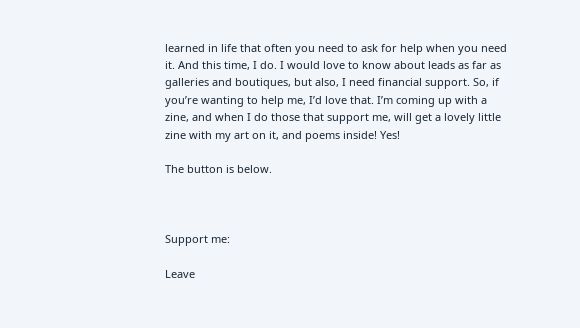learned in life that often you need to ask for help when you need it. And this time, I do. I would love to know about leads as far as galleries and boutiques, but also, I need financial support. So, if you’re wanting to help me, I’d love that. I’m coming up with a zine, and when I do those that support me, will get a lovely little zine with my art on it, and poems inside! Yes!

The button is below.



Support me:

Leave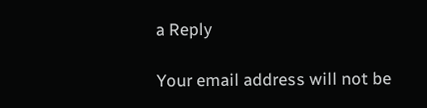a Reply

Your email address will not be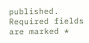published. Required fields are marked *